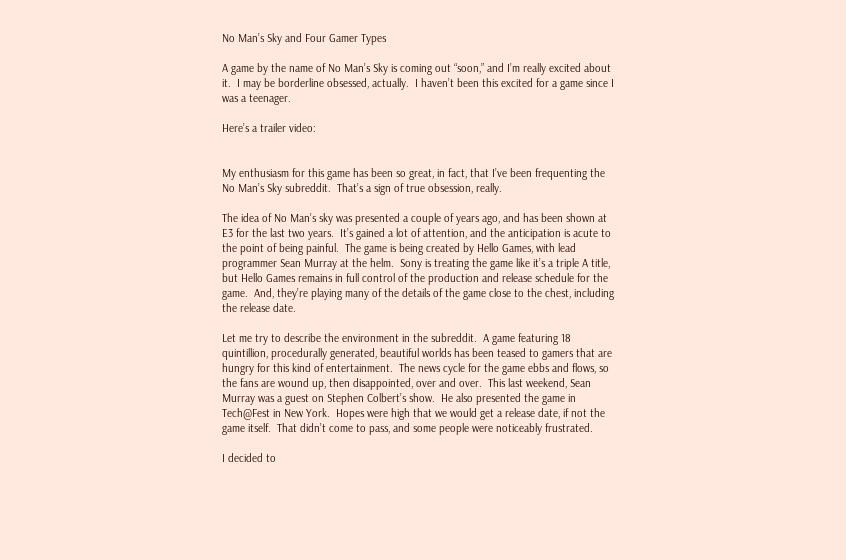No Man’s Sky and Four Gamer Types

A game by the name of No Man’s Sky is coming out “soon,” and I’m really excited about it.  I may be borderline obsessed, actually.  I haven’t been this excited for a game since I was a teenager.

Here’s a trailer video:


My enthusiasm for this game has been so great, in fact, that I’ve been frequenting the No Man’s Sky subreddit.  That’s a sign of true obsession, really.

The idea of No Man’s sky was presented a couple of years ago, and has been shown at E3 for the last two years.  It’s gained a lot of attention, and the anticipation is acute to the point of being painful.  The game is being created by Hello Games, with lead programmer Sean Murray at the helm.  Sony is treating the game like it’s a triple A title, but Hello Games remains in full control of the production and release schedule for the game.  And, they’re playing many of the details of the game close to the chest, including the release date.

Let me try to describe the environment in the subreddit.  A game featuring 18 quintillion, procedurally generated, beautiful worlds has been teased to gamers that are hungry for this kind of entertainment.  The news cycle for the game ebbs and flows, so the fans are wound up, then disappointed, over and over.  This last weekend, Sean Murray was a guest on Stephen Colbert’s show.  He also presented the game in Tech@Fest in New York.  Hopes were high that we would get a release date, if not the game itself.  That didn’t come to pass, and some people were noticeably frustrated.

I decided to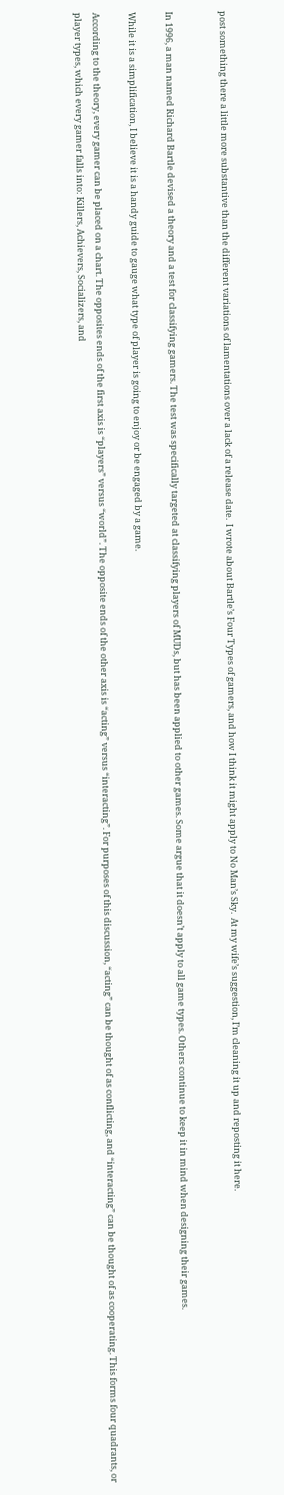post something there a little more substantive than the different variations of lamentations over a lack of a release date.  I wrote about Bartle’s Four Types of gamers, and how I think it might apply to No Man’s Sky.  At my wife’s suggestion, I’m cleaning it up and reposting it here.


In 1996, a man named Richard Bartle devised a theory and a test for classifying gamers. The test was specifically targeted at classifying players of MUDs, but has been applied to other games. Some argue that it doesn’t apply to all game types. Others continue to keep it in mind when designing their games.

While it is a simplification, I believe it is a handy guide to gauge what type of player is going to enjoy or be engaged by a game.

According to the theory, every gamer can be placed on a chart. The opposites ends of the first axis is “players” versus “world”. The opposite ends of the other axis is “acting” versus “interacting”. For purposes of this discussion, “acting” can be thought of as conflicting, and “interacting” can be thought of as cooperating. This forms four quadrants, or player types, which every gamer falls into: Killers, Achievers, Socializers, and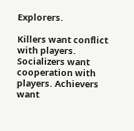Explorers.

Killers want conflict with players. Socializers want cooperation with players. Achievers want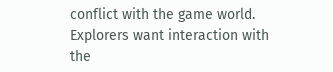conflict with the game world. Explorers want interaction with the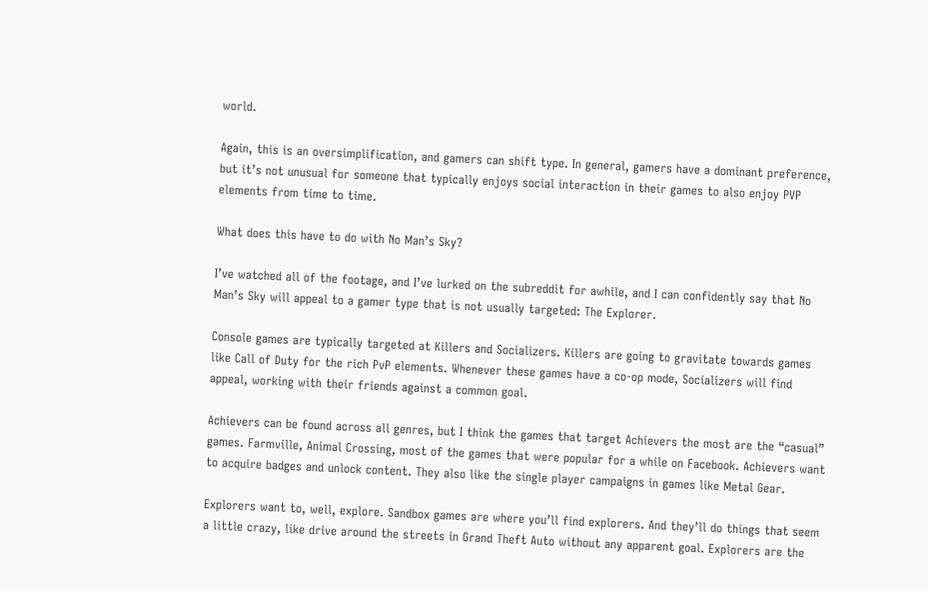world.

Again, this is an oversimplification, and gamers can shift type. In general, gamers have a dominant preference, but it’s not unusual for someone that typically enjoys social interaction in their games to also enjoy PVP elements from time to time.

What does this have to do with No Man’s Sky?

I’ve watched all of the footage, and I’ve lurked on the subreddit for awhile, and I can confidently say that No Man’s Sky will appeal to a gamer type that is not usually targeted: The Explorer.

Console games are typically targeted at Killers and Socializers. Killers are going to gravitate towards games like Call of Duty for the rich PvP elements. Whenever these games have a co-op mode, Socializers will find appeal, working with their friends against a common goal.

Achievers can be found across all genres, but I think the games that target Achievers the most are the “casual” games. Farmville, Animal Crossing, most of the games that were popular for a while on Facebook. Achievers want to acquire badges and unlock content. They also like the single player campaigns in games like Metal Gear.

Explorers want to, well, explore. Sandbox games are where you’ll find explorers. And they’ll do things that seem a little crazy, like drive around the streets in Grand Theft Auto without any apparent goal. Explorers are the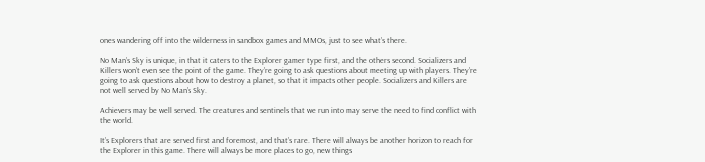ones wandering off into the wilderness in sandbox games and MMOs, just to see what’s there.

No Man’s Sky is unique, in that it caters to the Explorer gamer type first, and the others second. Socializers and Killers won’t even see the point of the game. They’re going to ask questions about meeting up with players. They’re going to ask questions about how to destroy a planet, so that it impacts other people. Socializers and Killers are not well served by No Man’s Sky.

Achievers may be well served. The creatures and sentinels that we run into may serve the need to find conflict with the world.

It’s Explorers that are served first and foremost, and that’s rare. There will always be another horizon to reach for the Explorer in this game. There will always be more places to go, new things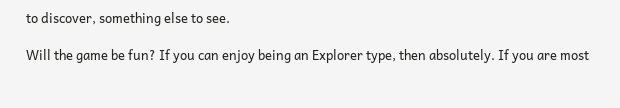to discover, something else to see.

Will the game be fun? If you can enjoy being an Explorer type, then absolutely. If you are most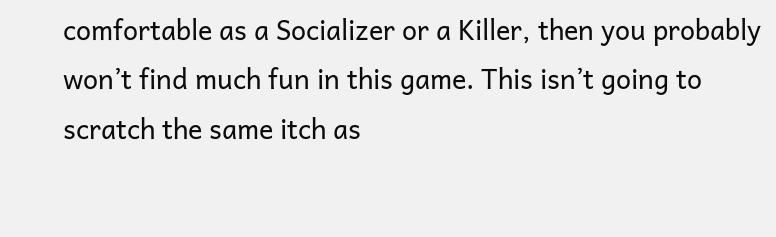comfortable as a Socializer or a Killer, then you probably won’t find much fun in this game. This isn’t going to scratch the same itch as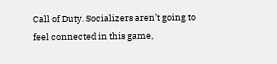Call of Duty. Socializers aren’t going to feel connected in this game,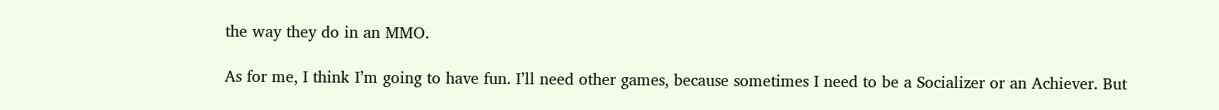the way they do in an MMO.

As for me, I think I’m going to have fun. I’ll need other games, because sometimes I need to be a Socializer or an Achiever. But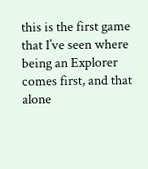this is the first game that I’ve seen where being an Explorer comes first, and that alone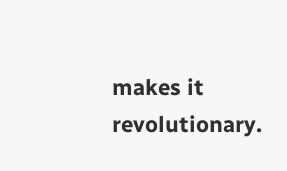makes it revolutionary.